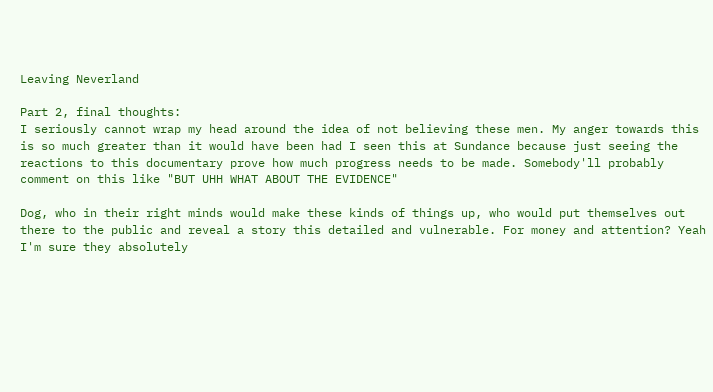Leaving Neverland

Part 2, final thoughts:
I seriously cannot wrap my head around the idea of not believing these men. My anger towards this is so much greater than it would have been had I seen this at Sundance because just seeing the reactions to this documentary prove how much progress needs to be made. Somebody'll probably comment on this like "BUT UHH WHAT ABOUT THE EVIDENCE"

Dog, who in their right minds would make these kinds of things up, who would put themselves out there to the public and reveal a story this detailed and vulnerable. For money and attention? Yeah I'm sure they absolutely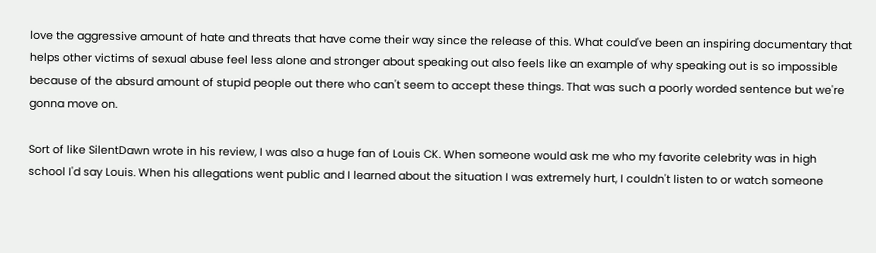love the aggressive amount of hate and threats that have come their way since the release of this. What could've been an inspiring documentary that helps other victims of sexual abuse feel less alone and stronger about speaking out also feels like an example of why speaking out is so impossible because of the absurd amount of stupid people out there who can't seem to accept these things. That was such a poorly worded sentence but we're gonna move on.

Sort of like SilentDawn wrote in his review, I was also a huge fan of Louis CK. When someone would ask me who my favorite celebrity was in high school I'd say Louis. When his allegations went public and I learned about the situation I was extremely hurt, I couldn't listen to or watch someone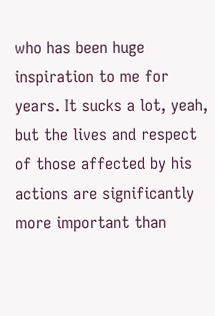who has been huge inspiration to me for years. It sucks a lot, yeah, but the lives and respect of those affected by his actions are significantly more important than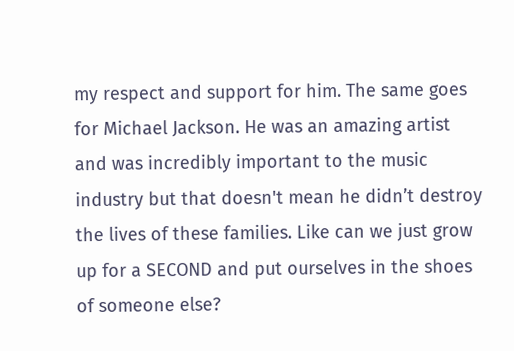my respect and support for him. The same goes for Michael Jackson. He was an amazing artist and was incredibly important to the music industry but that doesn't mean he didn’t destroy the lives of these families. Like can we just grow up for a SECOND and put ourselves in the shoes of someone else?